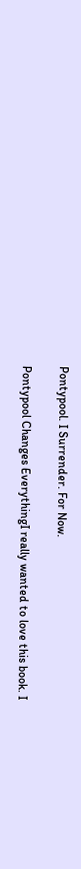Pontypool. I Surrender. For Now.

Pontypool Changes EverythingI really wanted to love this book. I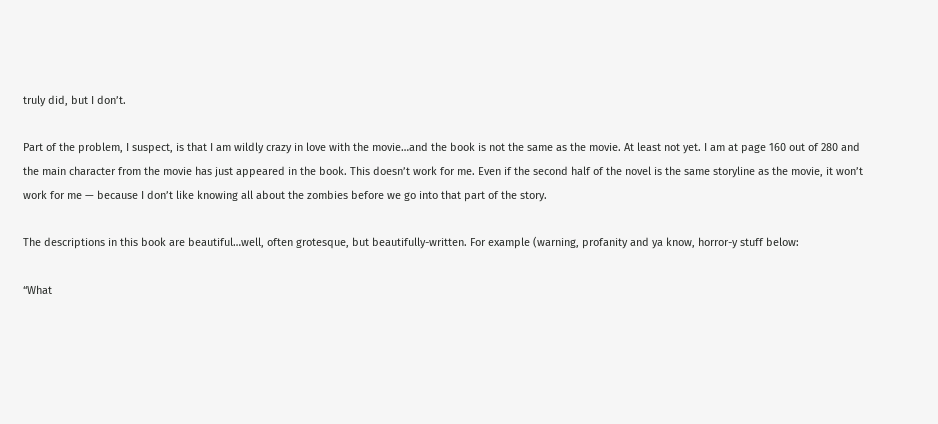truly did, but I don’t.

Part of the problem, I suspect, is that I am wildly crazy in love with the movie…and the book is not the same as the movie. At least not yet. I am at page 160 out of 280 and the main character from the movie has just appeared in the book. This doesn’t work for me. Even if the second half of the novel is the same storyline as the movie, it won’t work for me — because I don’t like knowing all about the zombies before we go into that part of the story.

The descriptions in this book are beautiful…well, often grotesque, but beautifully-written. For example (warning, profanity and ya know, horror-y stuff below:

“What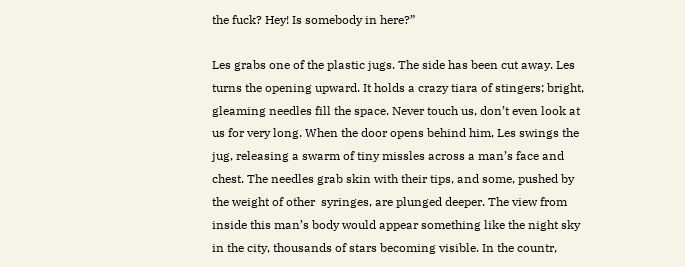the fuck? Hey! Is somebody in here?”

Les grabs one of the plastic jugs. The side has been cut away. Les turns the opening upward. It holds a crazy tiara of stingers; bright, gleaming needles fill the space. Never touch us, don’t even look at us for very long. When the door opens behind him, Les swings the jug, releasing a swarm of tiny missles across a man’s face and chest. The needles grab skin with their tips, and some, pushed by the weight of other  syringes, are plunged deeper. The view from inside this man’s body would appear something like the night sky in the city, thousands of stars becoming visible. In the countr,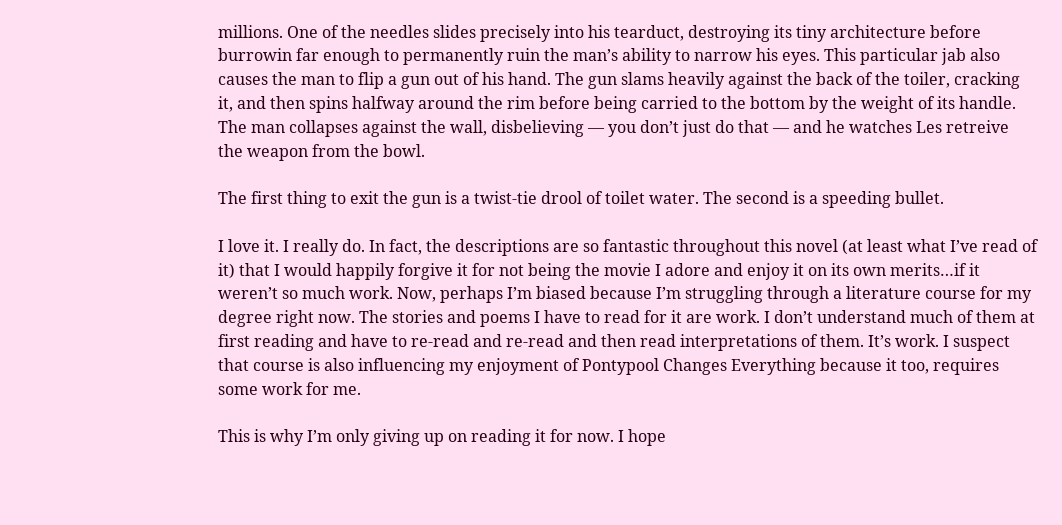millions. One of the needles slides precisely into his tearduct, destroying its tiny architecture before burrowin far enough to permanently ruin the man’s ability to narrow his eyes. This particular jab also causes the man to flip a gun out of his hand. The gun slams heavily against the back of the toiler, cracking it, and then spins halfway around the rim before being carried to the bottom by the weight of its handle. The man collapses against the wall, disbelieving — you don’t just do that — and he watches Les retreive the weapon from the bowl.

The first thing to exit the gun is a twist-tie drool of toilet water. The second is a speeding bullet.

I love it. I really do. In fact, the descriptions are so fantastic throughout this novel (at least what I’ve read of it) that I would happily forgive it for not being the movie I adore and enjoy it on its own merits…if it weren’t so much work. Now, perhaps I’m biased because I’m struggling through a literature course for my degree right now. The stories and poems I have to read for it are work. I don’t understand much of them at first reading and have to re-read and re-read and then read interpretations of them. It’s work. I suspect that course is also influencing my enjoyment of Pontypool Changes Everything because it too, requires some work for me.

This is why I’m only giving up on reading it for now. I hope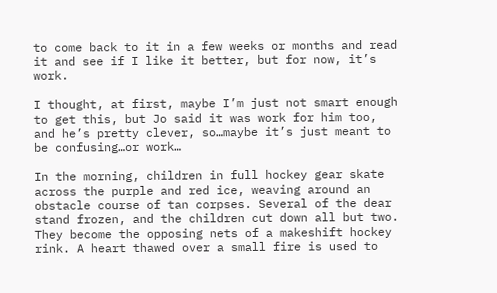to come back to it in a few weeks or months and read it and see if I like it better, but for now, it’s work.

I thought, at first, maybe I’m just not smart enough to get this, but Jo said it was work for him too, and he’s pretty clever, so…maybe it’s just meant to be confusing…or work…

In the morning, children in full hockey gear skate across the purple and red ice, weaving around an obstacle course of tan corpses. Several of the dear stand frozen, and the children cut down all but two. They become the opposing nets of a makeshift hockey rink. A heart thawed over a small fire is used to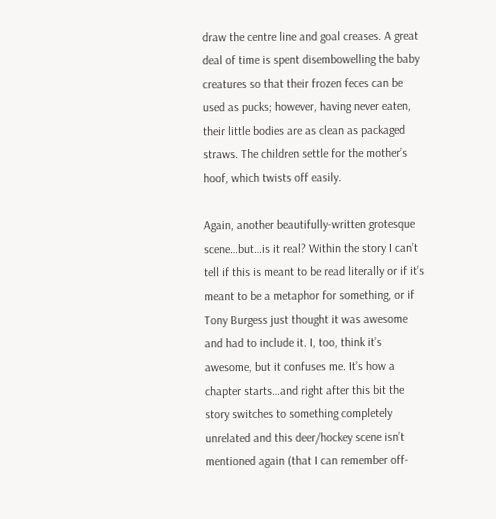draw the centre line and goal creases. A great deal of time is spent disembowelling the baby creatures so that their frozen feces can be used as pucks; however, having never eaten, their little bodies are as clean as packaged straws. The children settle for the mother’s hoof, which twists off easily.

Again, another beautifully-written grotesque scene…but…is it real? Within the story I can’t tell if this is meant to be read literally or if it’s meant to be a metaphor for something, or if Tony Burgess just thought it was awesome and had to include it. I, too, think it’s awesome, but it confuses me. It’s how a chapter starts…and right after this bit the story switches to something completely unrelated and this deer/hockey scene isn’t mentioned again (that I can remember off-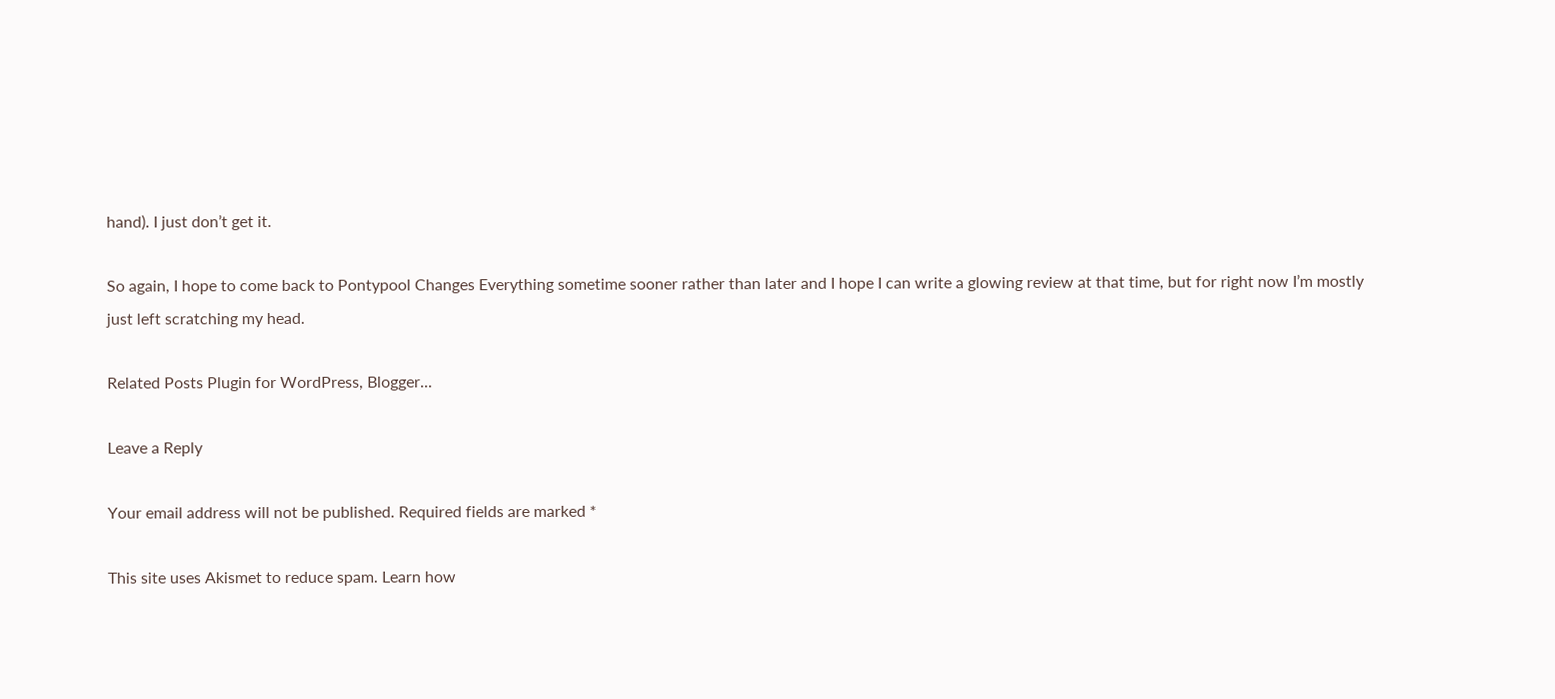hand). I just don’t get it.

So again, I hope to come back to Pontypool Changes Everything sometime sooner rather than later and I hope I can write a glowing review at that time, but for right now I’m mostly just left scratching my head.

Related Posts Plugin for WordPress, Blogger...

Leave a Reply

Your email address will not be published. Required fields are marked *

This site uses Akismet to reduce spam. Learn how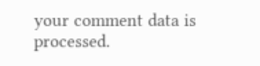your comment data is processed.